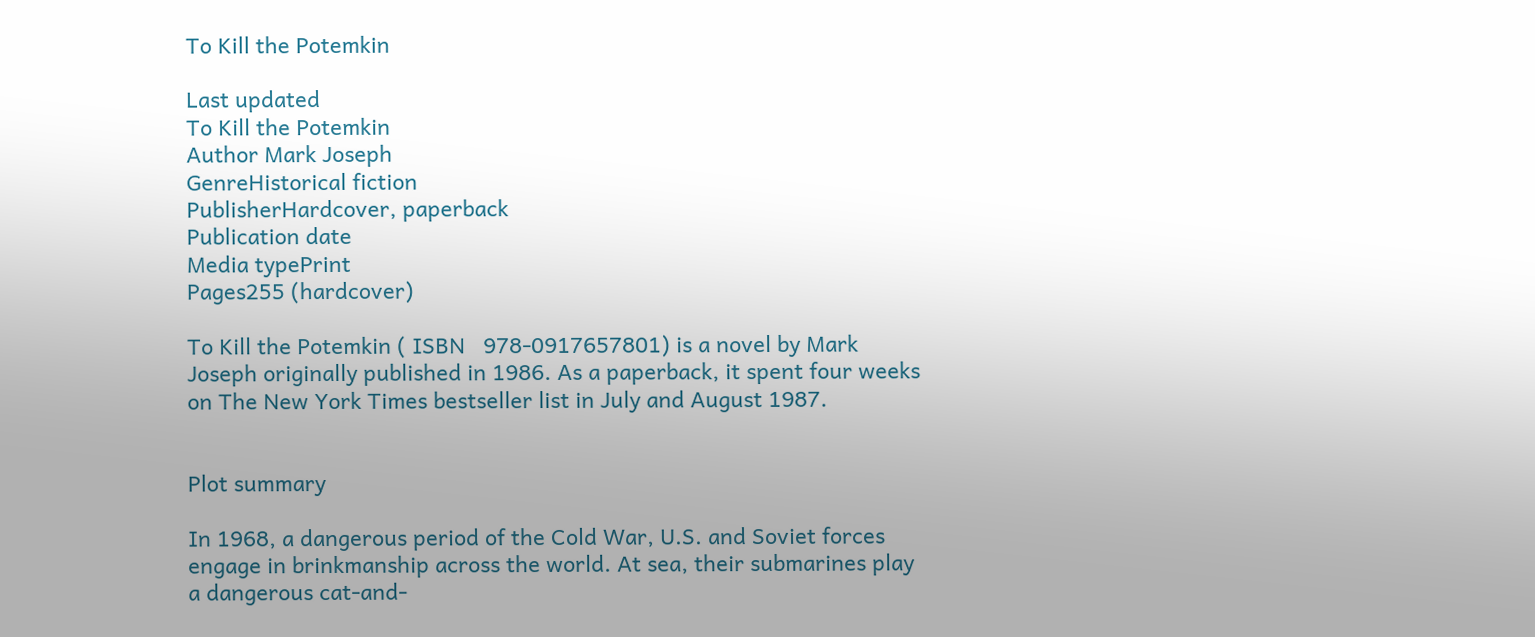To Kill the Potemkin

Last updated
To Kill the Potemkin
Author Mark Joseph
GenreHistorical fiction
PublisherHardcover, paperback
Publication date
Media typePrint
Pages255 (hardcover)

To Kill the Potemkin ( ISBN   978-0917657801) is a novel by Mark Joseph originally published in 1986. As a paperback, it spent four weeks on The New York Times bestseller list in July and August 1987.


Plot summary

In 1968, a dangerous period of the Cold War, U.S. and Soviet forces engage in brinkmanship across the world. At sea, their submarines play a dangerous cat-and-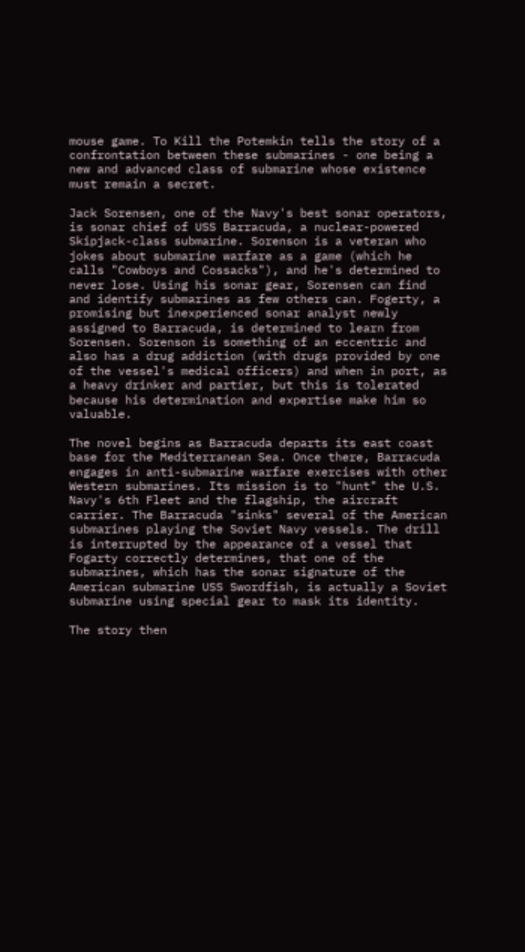mouse game. To Kill the Potemkin tells the story of a confrontation between these submarines - one being a new and advanced class of submarine whose existence must remain a secret.

Jack Sorensen, one of the Navy's best sonar operators, is sonar chief of USS Barracuda, a nuclear-powered Skipjack-class submarine. Sorenson is a veteran who jokes about submarine warfare as a game (which he calls "Cowboys and Cossacks"), and he's determined to never lose. Using his sonar gear, Sorensen can find and identify submarines as few others can. Fogerty, a promising but inexperienced sonar analyst newly assigned to Barracuda, is determined to learn from Sorensen. Sorenson is something of an eccentric and also has a drug addiction (with drugs provided by one of the vessel's medical officers) and when in port, as a heavy drinker and partier, but this is tolerated because his determination and expertise make him so valuable.

The novel begins as Barracuda departs its east coast base for the Mediterranean Sea. Once there, Barracuda engages in anti-submarine warfare exercises with other Western submarines. Its mission is to "hunt" the U.S. Navy's 6th Fleet and the flagship, the aircraft carrier. The Barracuda "sinks" several of the American submarines playing the Soviet Navy vessels. The drill is interrupted by the appearance of a vessel that Fogarty correctly determines, that one of the submarines, which has the sonar signature of the American submarine USS Swordfish, is actually a Soviet submarine using special gear to mask its identity.

The story then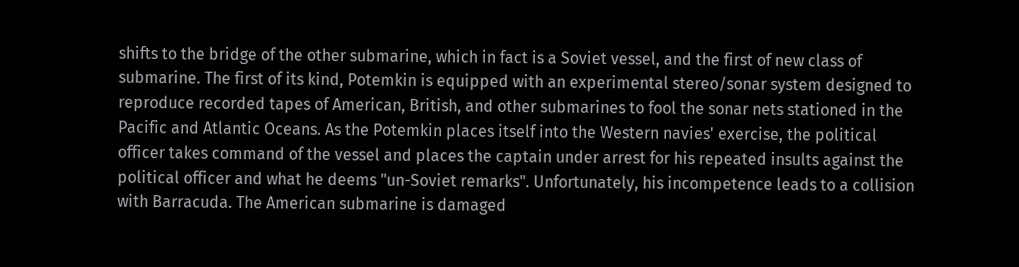shifts to the bridge of the other submarine, which in fact is a Soviet vessel, and the first of new class of submarine. The first of its kind, Potemkin is equipped with an experimental stereo/sonar system designed to reproduce recorded tapes of American, British, and other submarines to fool the sonar nets stationed in the Pacific and Atlantic Oceans. As the Potemkin places itself into the Western navies' exercise, the political officer takes command of the vessel and places the captain under arrest for his repeated insults against the political officer and what he deems "un-Soviet remarks". Unfortunately, his incompetence leads to a collision with Barracuda. The American submarine is damaged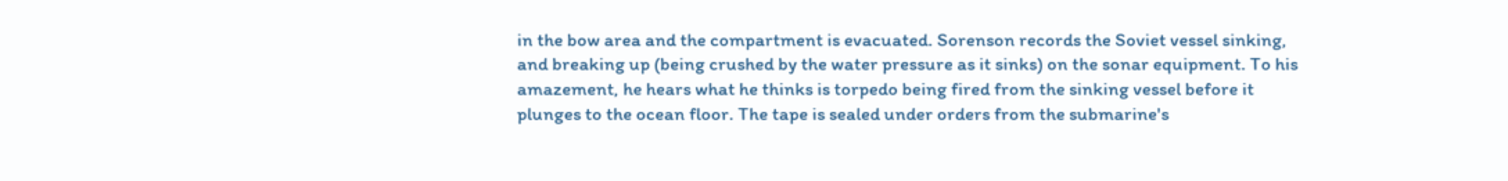in the bow area and the compartment is evacuated. Sorenson records the Soviet vessel sinking, and breaking up (being crushed by the water pressure as it sinks) on the sonar equipment. To his amazement, he hears what he thinks is torpedo being fired from the sinking vessel before it plunges to the ocean floor. The tape is sealed under orders from the submarine's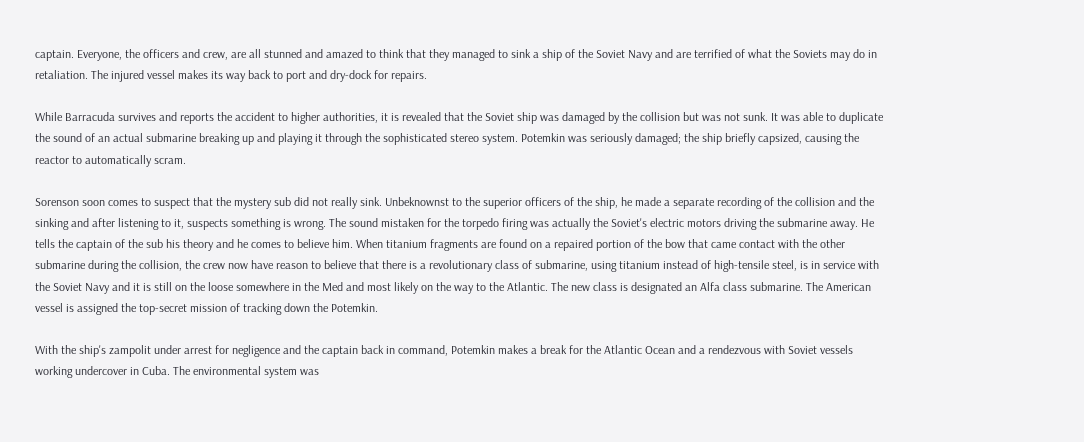captain. Everyone, the officers and crew, are all stunned and amazed to think that they managed to sink a ship of the Soviet Navy and are terrified of what the Soviets may do in retaliation. The injured vessel makes its way back to port and dry-dock for repairs.

While Barracuda survives and reports the accident to higher authorities, it is revealed that the Soviet ship was damaged by the collision but was not sunk. It was able to duplicate the sound of an actual submarine breaking up and playing it through the sophisticated stereo system. Potemkin was seriously damaged; the ship briefly capsized, causing the reactor to automatically scram.

Sorenson soon comes to suspect that the mystery sub did not really sink. Unbeknownst to the superior officers of the ship, he made a separate recording of the collision and the sinking and after listening to it, suspects something is wrong. The sound mistaken for the torpedo firing was actually the Soviet's electric motors driving the submarine away. He tells the captain of the sub his theory and he comes to believe him. When titanium fragments are found on a repaired portion of the bow that came contact with the other submarine during the collision, the crew now have reason to believe that there is a revolutionary class of submarine, using titanium instead of high-tensile steel, is in service with the Soviet Navy and it is still on the loose somewhere in the Med and most likely on the way to the Atlantic. The new class is designated an Alfa class submarine. The American vessel is assigned the top-secret mission of tracking down the Potemkin.

With the ship's zampolit under arrest for negligence and the captain back in command, Potemkin makes a break for the Atlantic Ocean and a rendezvous with Soviet vessels working undercover in Cuba. The environmental system was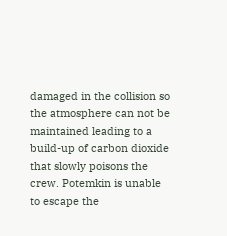damaged in the collision so the atmosphere can not be maintained leading to a build-up of carbon dioxide that slowly poisons the crew. Potemkin is unable to escape the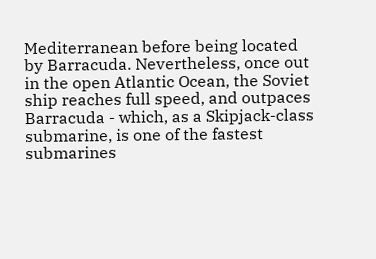Mediterranean before being located by Barracuda. Nevertheless, once out in the open Atlantic Ocean, the Soviet ship reaches full speed, and outpaces Barracuda - which, as a Skipjack-class submarine, is one of the fastest submarines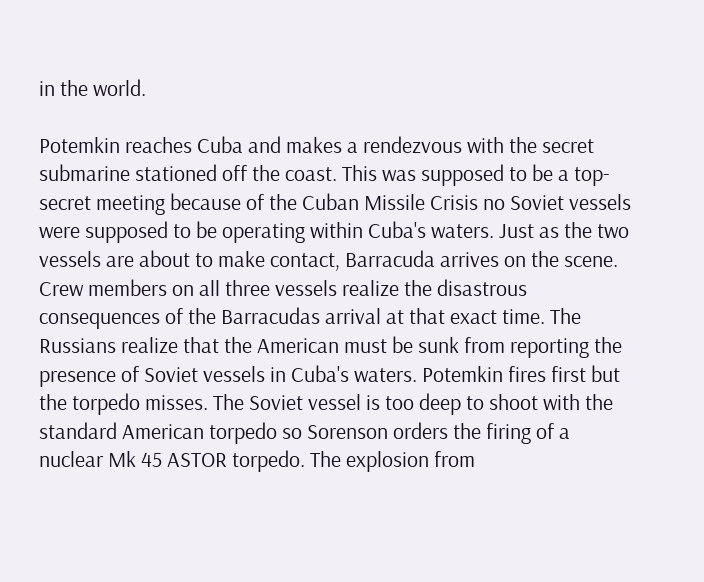in the world.

Potemkin reaches Cuba and makes a rendezvous with the secret submarine stationed off the coast. This was supposed to be a top-secret meeting because of the Cuban Missile Crisis no Soviet vessels were supposed to be operating within Cuba's waters. Just as the two vessels are about to make contact, Barracuda arrives on the scene. Crew members on all three vessels realize the disastrous consequences of the Barracudas arrival at that exact time. The Russians realize that the American must be sunk from reporting the presence of Soviet vessels in Cuba's waters. Potemkin fires first but the torpedo misses. The Soviet vessel is too deep to shoot with the standard American torpedo so Sorenson orders the firing of a nuclear Mk 45 ASTOR torpedo. The explosion from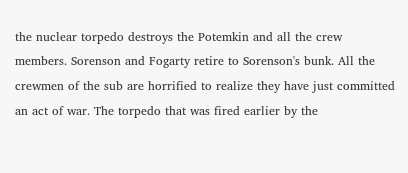the nuclear torpedo destroys the Potemkin and all the crew members. Sorenson and Fogarty retire to Sorenson's bunk. All the crewmen of the sub are horrified to realize they have just committed an act of war. The torpedo that was fired earlier by the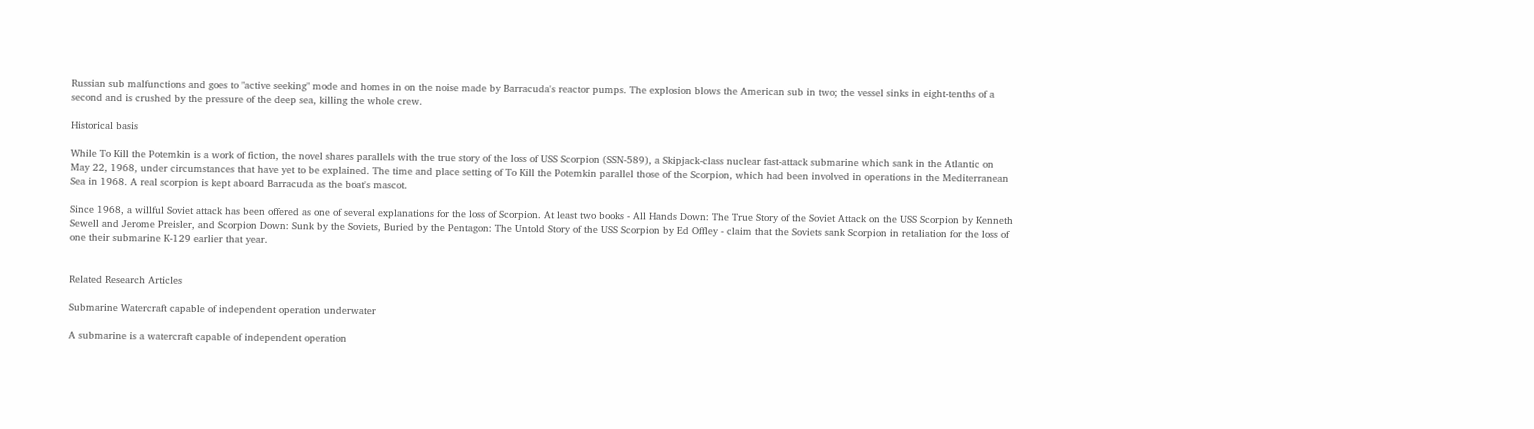Russian sub malfunctions and goes to "active seeking" mode and homes in on the noise made by Barracuda's reactor pumps. The explosion blows the American sub in two; the vessel sinks in eight-tenths of a second and is crushed by the pressure of the deep sea, killing the whole crew.

Historical basis

While To Kill the Potemkin is a work of fiction, the novel shares parallels with the true story of the loss of USS Scorpion (SSN-589), a Skipjack-class nuclear fast-attack submarine which sank in the Atlantic on May 22, 1968, under circumstances that have yet to be explained. The time and place setting of To Kill the Potemkin parallel those of the Scorpion, which had been involved in operations in the Mediterranean Sea in 1968. A real scorpion is kept aboard Barracuda as the boat's mascot.

Since 1968, a willful Soviet attack has been offered as one of several explanations for the loss of Scorpion. At least two books - All Hands Down: The True Story of the Soviet Attack on the USS Scorpion by Kenneth Sewell and Jerome Preisler, and Scorpion Down: Sunk by the Soviets, Buried by the Pentagon: The Untold Story of the USS Scorpion by Ed Offley - claim that the Soviets sank Scorpion in retaliation for the loss of one their submarine K-129 earlier that year.


Related Research Articles

Submarine Watercraft capable of independent operation underwater

A submarine is a watercraft capable of independent operation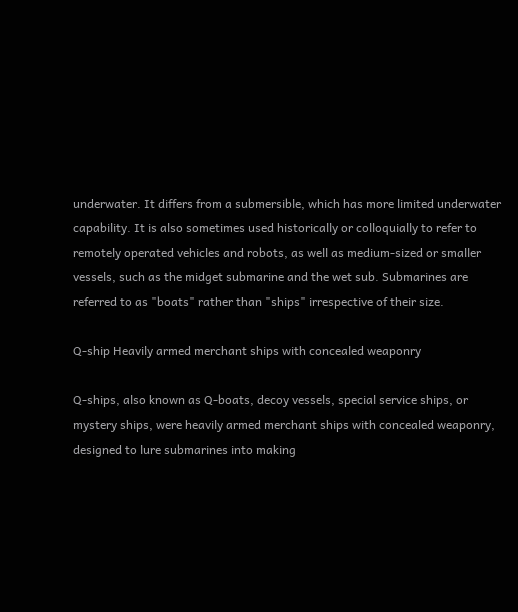underwater. It differs from a submersible, which has more limited underwater capability. It is also sometimes used historically or colloquially to refer to remotely operated vehicles and robots, as well as medium-sized or smaller vessels, such as the midget submarine and the wet sub. Submarines are referred to as "boats" rather than "ships" irrespective of their size.

Q-ship Heavily armed merchant ships with concealed weaponry

Q-ships, also known as Q-boats, decoy vessels, special service ships, or mystery ships, were heavily armed merchant ships with concealed weaponry, designed to lure submarines into making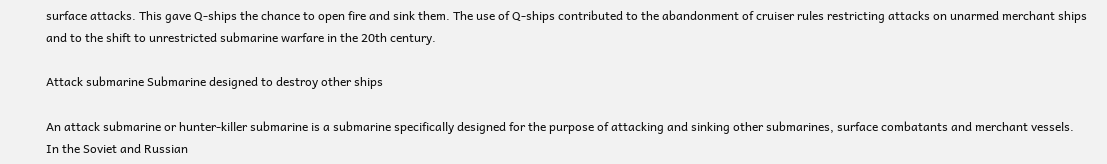surface attacks. This gave Q-ships the chance to open fire and sink them. The use of Q-ships contributed to the abandonment of cruiser rules restricting attacks on unarmed merchant ships and to the shift to unrestricted submarine warfare in the 20th century.

Attack submarine Submarine designed to destroy other ships

An attack submarine or hunter-killer submarine is a submarine specifically designed for the purpose of attacking and sinking other submarines, surface combatants and merchant vessels. In the Soviet and Russian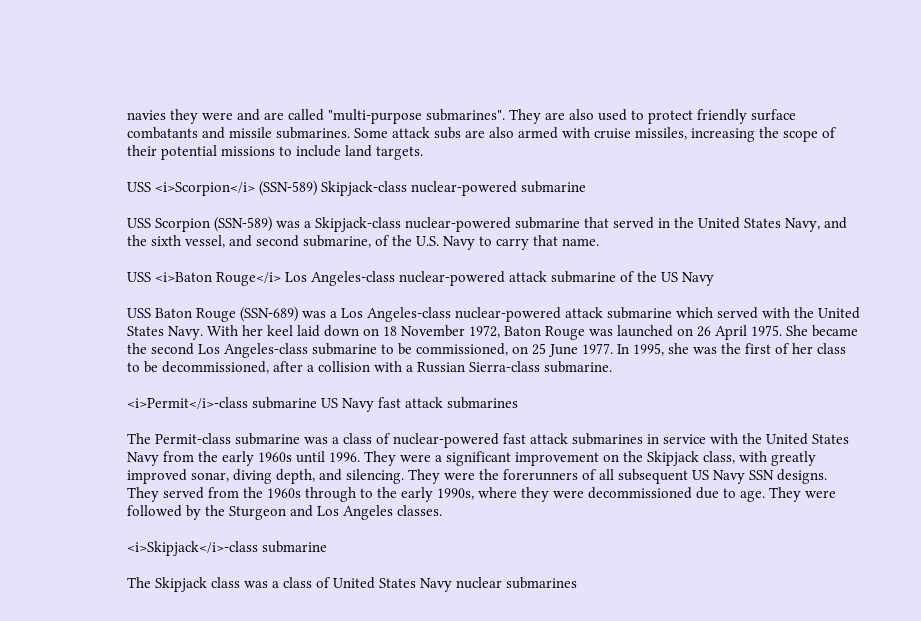navies they were and are called "multi-purpose submarines". They are also used to protect friendly surface combatants and missile submarines. Some attack subs are also armed with cruise missiles, increasing the scope of their potential missions to include land targets.

USS <i>Scorpion</i> (SSN-589) Skipjack-class nuclear-powered submarine

USS Scorpion (SSN-589) was a Skipjack-class nuclear-powered submarine that served in the United States Navy, and the sixth vessel, and second submarine, of the U.S. Navy to carry that name.

USS <i>Baton Rouge</i> Los Angeles-class nuclear-powered attack submarine of the US Navy

USS Baton Rouge (SSN-689) was a Los Angeles-class nuclear-powered attack submarine which served with the United States Navy. With her keel laid down on 18 November 1972, Baton Rouge was launched on 26 April 1975. She became the second Los Angeles-class submarine to be commissioned, on 25 June 1977. In 1995, she was the first of her class to be decommissioned, after a collision with a Russian Sierra-class submarine.

<i>Permit</i>-class submarine US Navy fast attack submarines

The Permit-class submarine was a class of nuclear-powered fast attack submarines in service with the United States Navy from the early 1960s until 1996. They were a significant improvement on the Skipjack class, with greatly improved sonar, diving depth, and silencing. They were the forerunners of all subsequent US Navy SSN designs. They served from the 1960s through to the early 1990s, where they were decommissioned due to age. They were followed by the Sturgeon and Los Angeles classes.

<i>Skipjack</i>-class submarine

The Skipjack class was a class of United States Navy nuclear submarines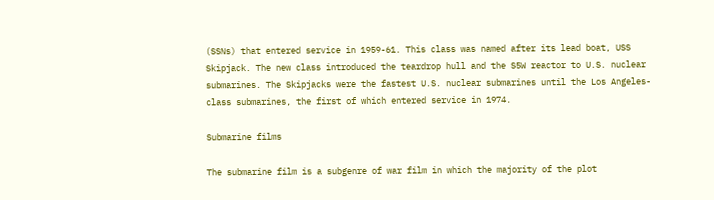(SSNs) that entered service in 1959-61. This class was named after its lead boat, USS Skipjack. The new class introduced the teardrop hull and the S5W reactor to U.S. nuclear submarines. The Skipjacks were the fastest U.S. nuclear submarines until the Los Angeles-class submarines, the first of which entered service in 1974.

Submarine films

The submarine film is a subgenre of war film in which the majority of the plot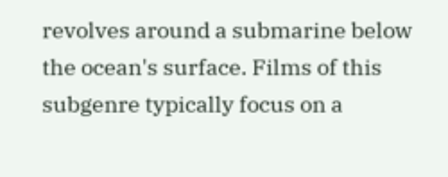revolves around a submarine below the ocean's surface. Films of this subgenre typically focus on a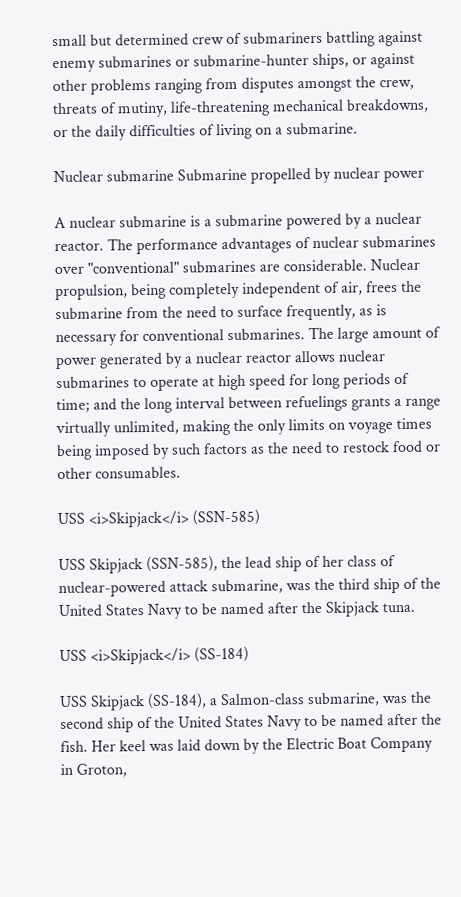small but determined crew of submariners battling against enemy submarines or submarine-hunter ships, or against other problems ranging from disputes amongst the crew, threats of mutiny, life-threatening mechanical breakdowns, or the daily difficulties of living on a submarine.

Nuclear submarine Submarine propelled by nuclear power

A nuclear submarine is a submarine powered by a nuclear reactor. The performance advantages of nuclear submarines over "conventional" submarines are considerable. Nuclear propulsion, being completely independent of air, frees the submarine from the need to surface frequently, as is necessary for conventional submarines. The large amount of power generated by a nuclear reactor allows nuclear submarines to operate at high speed for long periods of time; and the long interval between refuelings grants a range virtually unlimited, making the only limits on voyage times being imposed by such factors as the need to restock food or other consumables.

USS <i>Skipjack</i> (SSN-585)

USS Skipjack (SSN-585), the lead ship of her class of nuclear-powered attack submarine, was the third ship of the United States Navy to be named after the Skipjack tuna.

USS <i>Skipjack</i> (SS-184)

USS Skipjack (SS-184), a Salmon-class submarine, was the second ship of the United States Navy to be named after the fish. Her keel was laid down by the Electric Boat Company in Groton,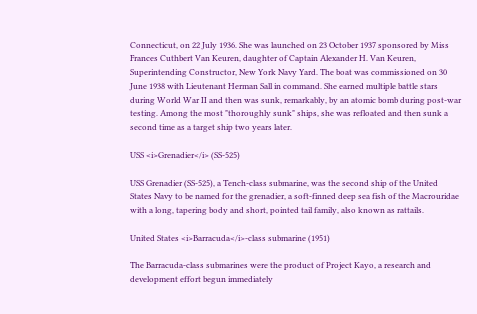Connecticut, on 22 July 1936. She was launched on 23 October 1937 sponsored by Miss Frances Cuthbert Van Keuren, daughter of Captain Alexander H. Van Keuren, Superintending Constructor, New York Navy Yard. The boat was commissioned on 30 June 1938 with Lieutenant Herman Sall in command. She earned multiple battle stars during World War II and then was sunk, remarkably, by an atomic bomb during post-war testing. Among the most "thoroughly sunk" ships, she was refloated and then sunk a second time as a target ship two years later.

USS <i>Grenadier</i> (SS-525)

USS Grenadier (SS-525), a Tench-class submarine, was the second ship of the United States Navy to be named for the grenadier, a soft-finned deep sea fish of the Macrouridae with a long, tapering body and short, pointed tail family, also known as rattails.

United States <i>Barracuda</i>-class submarine (1951)

The Barracuda-class submarines were the product of Project Kayo, a research and development effort begun immediately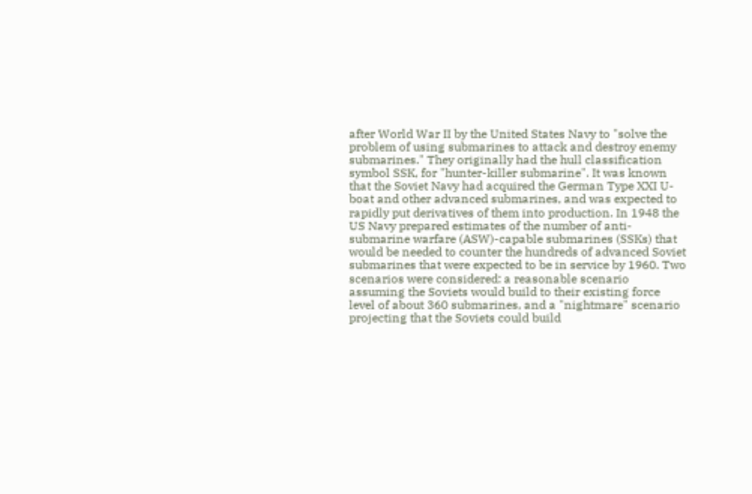after World War II by the United States Navy to "solve the problem of using submarines to attack and destroy enemy submarines." They originally had the hull classification symbol SSK, for "hunter-killer submarine". It was known that the Soviet Navy had acquired the German Type XXI U-boat and other advanced submarines, and was expected to rapidly put derivatives of them into production. In 1948 the US Navy prepared estimates of the number of anti-submarine warfare (ASW)-capable submarines (SSKs) that would be needed to counter the hundreds of advanced Soviet submarines that were expected to be in service by 1960. Two scenarios were considered: a reasonable scenario assuming the Soviets would build to their existing force level of about 360 submarines, and a "nightmare" scenario projecting that the Soviets could build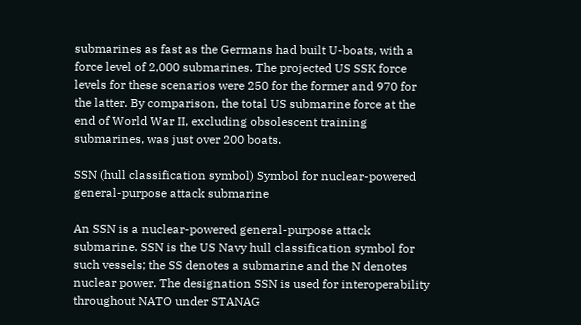submarines as fast as the Germans had built U-boats, with a force level of 2,000 submarines. The projected US SSK force levels for these scenarios were 250 for the former and 970 for the latter. By comparison, the total US submarine force at the end of World War II, excluding obsolescent training submarines, was just over 200 boats.

SSN (hull classification symbol) Symbol for nuclear-powered general-purpose attack submarine

An SSN is a nuclear-powered general-purpose attack submarine. SSN is the US Navy hull classification symbol for such vessels; the SS denotes a submarine and the N denotes nuclear power. The designation SSN is used for interoperability throughout NATO under STANAG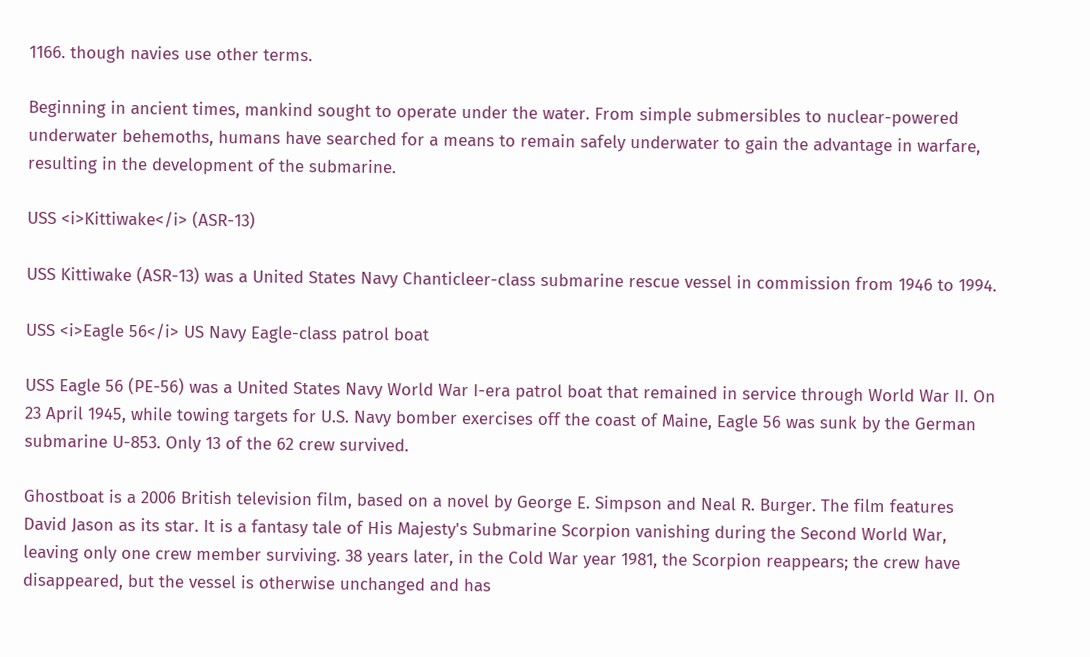1166. though navies use other terms.

Beginning in ancient times, mankind sought to operate under the water. From simple submersibles to nuclear-powered underwater behemoths, humans have searched for a means to remain safely underwater to gain the advantage in warfare, resulting in the development of the submarine.

USS <i>Kittiwake</i> (ASR-13)

USS Kittiwake (ASR-13) was a United States Navy Chanticleer-class submarine rescue vessel in commission from 1946 to 1994.

USS <i>Eagle 56</i> US Navy Eagle-class patrol boat

USS Eagle 56 (PE-56) was a United States Navy World War I-era patrol boat that remained in service through World War II. On 23 April 1945, while towing targets for U.S. Navy bomber exercises off the coast of Maine, Eagle 56 was sunk by the German submarine U-853. Only 13 of the 62 crew survived.

Ghostboat is a 2006 British television film, based on a novel by George E. Simpson and Neal R. Burger. The film features David Jason as its star. It is a fantasy tale of His Majesty's Submarine Scorpion vanishing during the Second World War, leaving only one crew member surviving. 38 years later, in the Cold War year 1981, the Scorpion reappears; the crew have disappeared, but the vessel is otherwise unchanged and has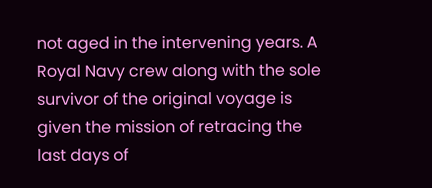not aged in the intervening years. A Royal Navy crew along with the sole survivor of the original voyage is given the mission of retracing the last days of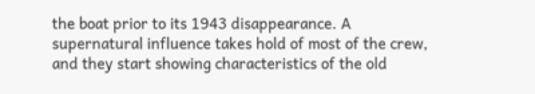the boat prior to its 1943 disappearance. A supernatural influence takes hold of most of the crew, and they start showing characteristics of the old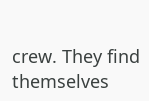crew. They find themselves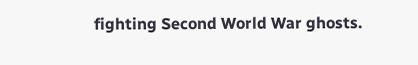fighting Second World War ghosts.